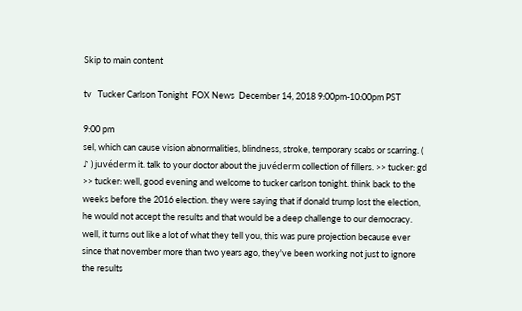Skip to main content

tv   Tucker Carlson Tonight  FOX News  December 14, 2018 9:00pm-10:00pm PST

9:00 pm
sel, which can cause vision abnormalities, blindness, stroke, temporary scabs or scarring. ( ♪ ) juvéderm it. talk to your doctor about the juvéderm collection of fillers. >> tucker: gd >> tucker: well, good evening and welcome to tucker carlson tonight. think back to the weeks before the 2016 election. they were saying that if donald trump lost the election, he would not accept the results and that would be a deep challenge to our democracy. well, it turns out like a lot of what they tell you, this was pure projection because ever since that november more than two years ago, they've been working not just to ignore the results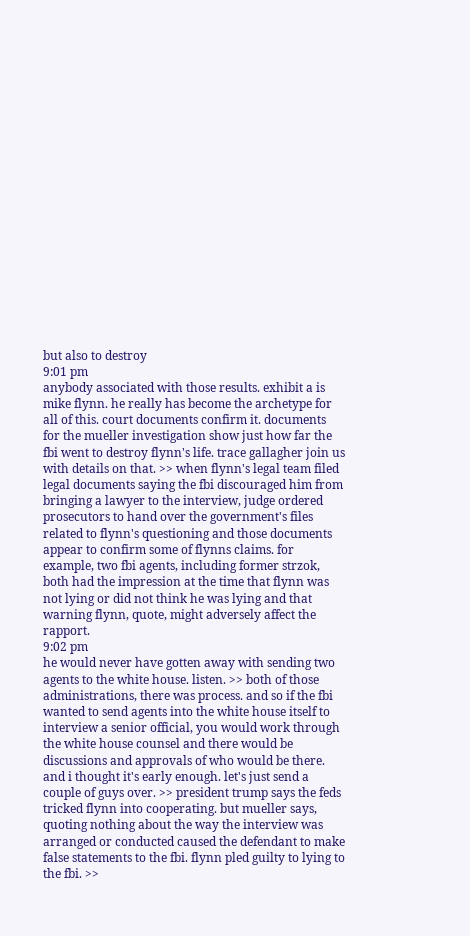but also to destroy
9:01 pm
anybody associated with those results. exhibit a is mike flynn. he really has become the archetype for all of this. court documents confirm it. documents for the mueller investigation show just how far the fbi went to destroy flynn's life. trace gallagher join us with details on that. >> when flynn's legal team filed legal documents saying the fbi discouraged him from bringing a lawyer to the interview, judge ordered prosecutors to hand over the government's files related to flynn's questioning and those documents appear to confirm some of flynns claims. for example, two fbi agents, including former strzok, both had the impression at the time that flynn was not lying or did not think he was lying and that warning flynn, quote, might adversely affect the rapport.
9:02 pm
he would never have gotten away with sending two agents to the white house. listen. >> both of those administrations, there was process. and so if the fbi wanted to send agents into the white house itself to interview a senior official, you would work through the white house counsel and there would be discussions and approvals of who would be there. and i thought it's early enough. let's just send a couple of guys over. >> president trump says the feds tricked flynn into cooperating. but mueller says, quoting nothing about the way the interview was arranged or conducted caused the defendant to make false statements to the fbi. flynn pled guilty to lying to the fbi. >>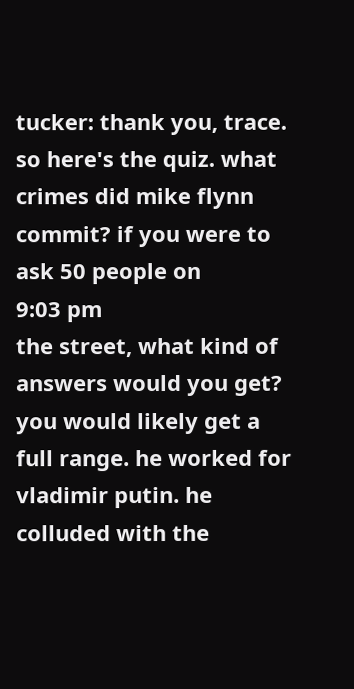tucker: thank you, trace. so here's the quiz. what crimes did mike flynn commit? if you were to ask 50 people on
9:03 pm
the street, what kind of answers would you get? you would likely get a full range. he worked for vladimir putin. he colluded with the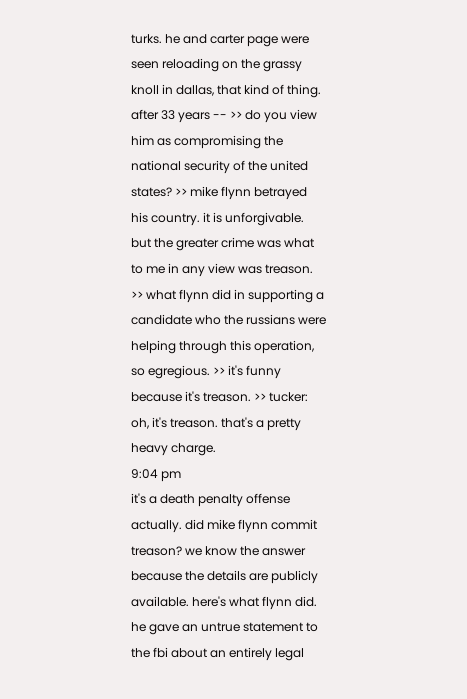turks. he and carter page were seen reloading on the grassy knoll in dallas, that kind of thing. after 33 years -- >> do you view him as compromising the national security of the united states? >> mike flynn betrayed his country. it is unforgivable. but the greater crime was what to me in any view was treason. >> what flynn did in supporting a candidate who the russians were helping through this operation, so egregious. >> it's funny because it's treason. >> tucker: oh, it's treason. that's a pretty heavy charge.
9:04 pm
it's a death penalty offense actually. did mike flynn commit treason? we know the answer because the details are publicly available. here's what flynn did. he gave an untrue statement to the fbi about an entirely legal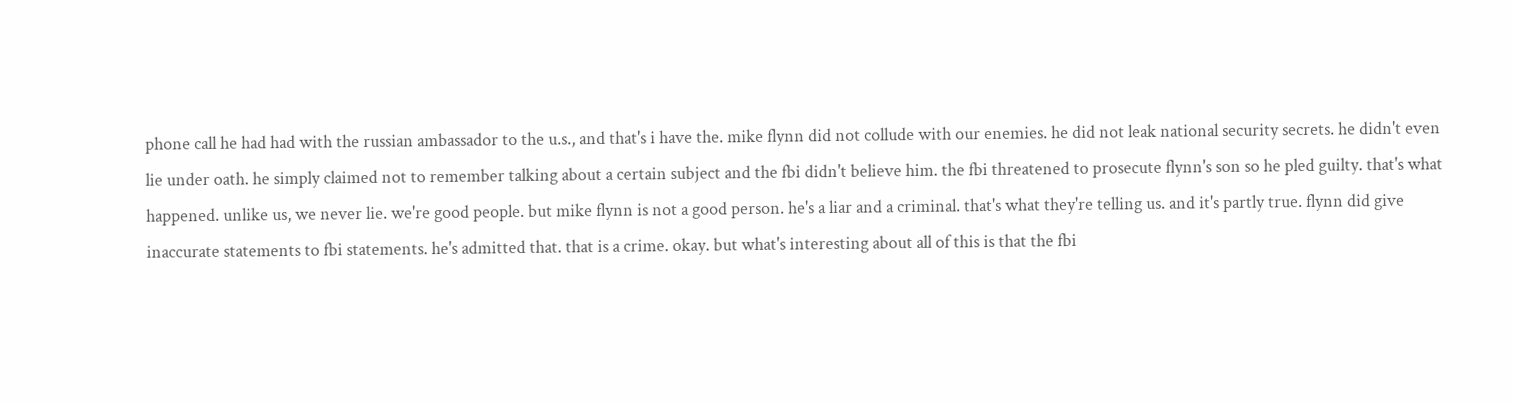phone call he had had with the russian ambassador to the u.s., and that's i have the. mike flynn did not collude with our enemies. he did not leak national security secrets. he didn't even lie under oath. he simply claimed not to remember talking about a certain subject and the fbi didn't believe him. the fbi threatened to prosecute flynn's son so he pled guilty. that's what happened. unlike us, we never lie. we're good people. but mike flynn is not a good person. he's a liar and a criminal. that's what they're telling us. and it's partly true. flynn did give inaccurate statements to fbi statements. he's admitted that. that is a crime. okay. but what's interesting about all of this is that the fbi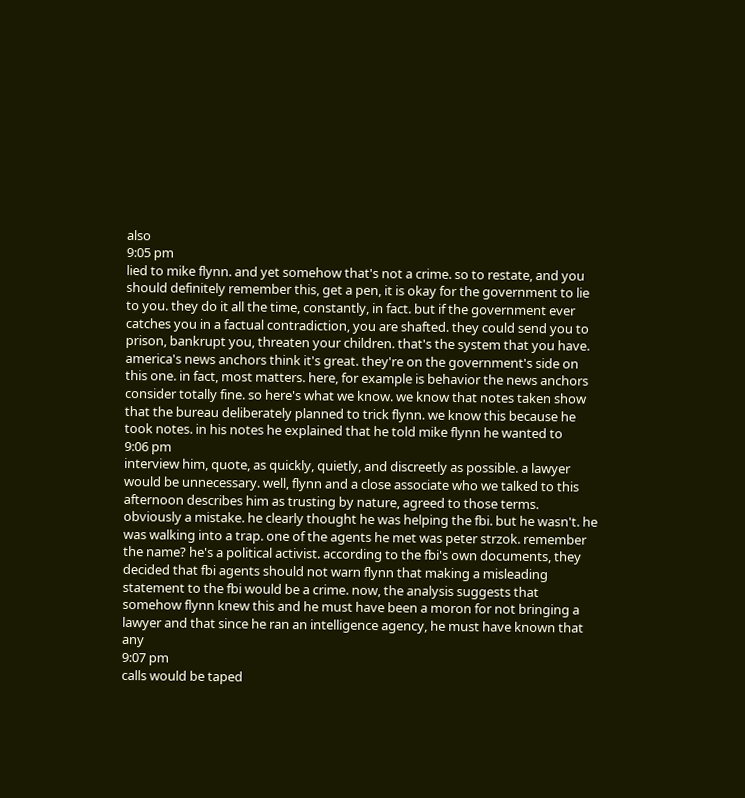also
9:05 pm
lied to mike flynn. and yet somehow that's not a crime. so to restate, and you should definitely remember this, get a pen, it is okay for the government to lie to you. they do it all the time, constantly, in fact. but if the government ever catches you in a factual contradiction, you are shafted. they could send you to prison, bankrupt you, threaten your children. that's the system that you have. america's news anchors think it's great. they're on the government's side on this one. in fact, most matters. here, for example is behavior the news anchors consider totally fine. so here's what we know. we know that notes taken show that the bureau deliberately planned to trick flynn. we know this because he took notes. in his notes he explained that he told mike flynn he wanted to
9:06 pm
interview him, quote, as quickly, quietly, and discreetly as possible. a lawyer would be unnecessary. well, flynn and a close associate who we talked to this afternoon describes him as trusting by nature, agreed to those terms. obviously a mistake. he clearly thought he was helping the fbi. but he wasn't. he was walking into a trap. one of the agents he met was peter strzok. remember the name? he's a political activist. according to the fbi's own documents, they decided that fbi agents should not warn flynn that making a misleading statement to the fbi would be a crime. now, the analysis suggests that somehow flynn knew this and he must have been a moron for not bringing a lawyer and that since he ran an intelligence agency, he must have known that any
9:07 pm
calls would be taped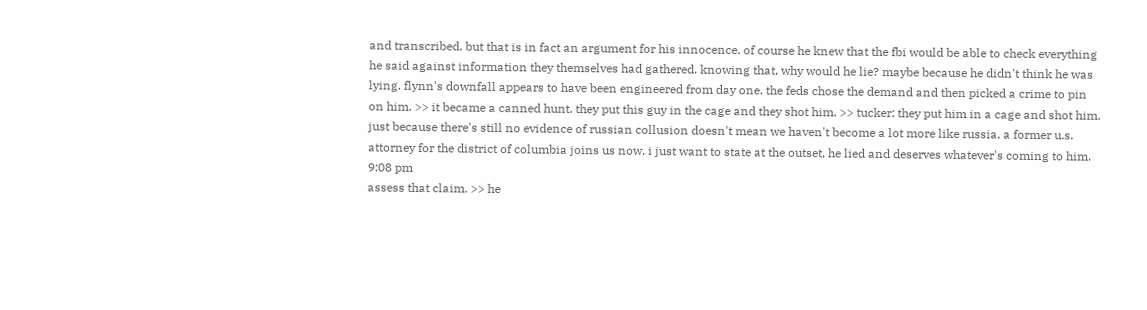and transcribed. but that is in fact an argument for his innocence. of course he knew that the fbi would be able to check everything he said against information they themselves had gathered. knowing that, why would he lie? maybe because he didn't think he was lying. flynn's downfall appears to have been engineered from day one. the feds chose the demand and then picked a crime to pin on him. >> it became a canned hunt. they put this guy in the cage and they shot him. >> tucker: they put him in a cage and shot him. just because there's still no evidence of russian collusion doesn't mean we haven't become a lot more like russia. a former u.s. attorney for the district of columbia joins us now. i just want to state at the outset, he lied and deserves whatever's coming to him.
9:08 pm
assess that claim. >> he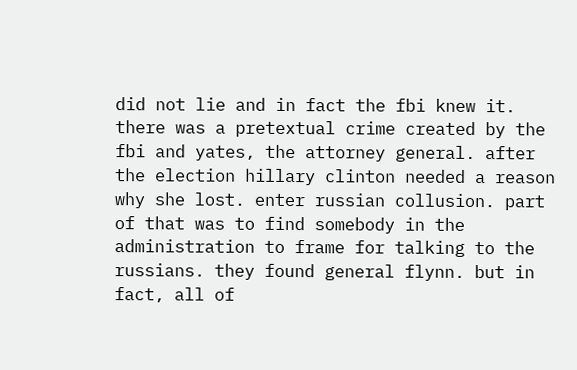did not lie and in fact the fbi knew it. there was a pretextual crime created by the fbi and yates, the attorney general. after the election hillary clinton needed a reason why she lost. enter russian collusion. part of that was to find somebody in the administration to frame for talking to the russians. they found general flynn. but in fact, all of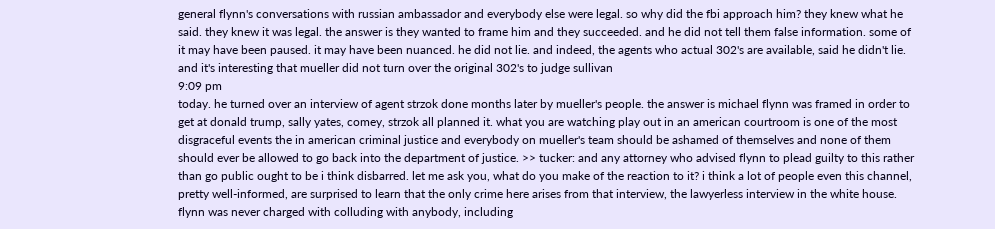general flynn's conversations with russian ambassador and everybody else were legal. so why did the fbi approach him? they knew what he said. they knew it was legal. the answer is they wanted to frame him and they succeeded. and he did not tell them false information. some of it may have been paused. it may have been nuanced. he did not lie. and indeed, the agents who actual 302's are available, said he didn't lie. and it's interesting that mueller did not turn over the original 302's to judge sullivan
9:09 pm
today. he turned over an interview of agent strzok done months later by mueller's people. the answer is michael flynn was framed in order to get at donald trump, sally yates, comey, strzok all planned it. what you are watching play out in an american courtroom is one of the most disgraceful events the in american criminal justice and everybody on mueller's team should be ashamed of themselves and none of them should ever be allowed to go back into the department of justice. >> tucker: and any attorney who advised flynn to plead guilty to this rather than go public ought to be i think disbarred. let me ask you, what do you make of the reaction to it? i think a lot of people even this channel, pretty well-informed, are surprised to learn that the only crime here arises from that interview, the lawyerless interview in the white house. flynn was never charged with colluding with anybody, including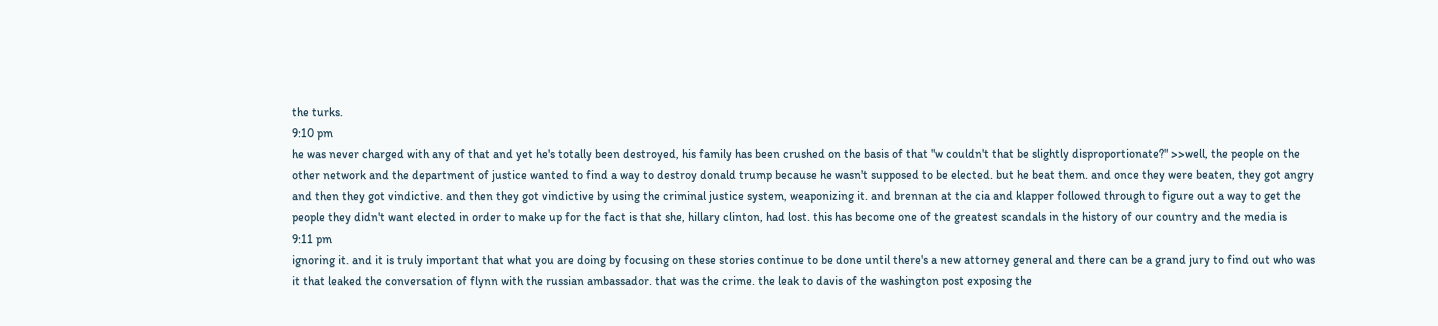the turks.
9:10 pm
he was never charged with any of that and yet he's totally been destroyed, his family has been crushed on the basis of that "w couldn't that be slightly disproportionate?" >>well, the people on the other network and the department of justice wanted to find a way to destroy donald trump because he wasn't supposed to be elected. but he beat them. and once they were beaten, they got angry and then they got vindictive. and then they got vindictive by using the criminal justice system, weaponizing it. and brennan at the cia and klapper followed through to figure out a way to get the people they didn't want elected in order to make up for the fact is that she, hillary clinton, had lost. this has become one of the greatest scandals in the history of our country and the media is
9:11 pm
ignoring it. and it is truly important that what you are doing by focusing on these stories continue to be done until there's a new attorney general and there can be a grand jury to find out who was it that leaked the conversation of flynn with the russian ambassador. that was the crime. the leak to davis of the washington post exposing the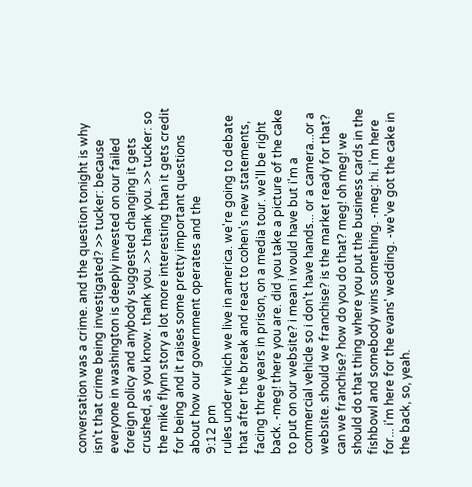conversation was a crime. and the question tonight is why isn't that crime being investigated? >> tucker: because everyone in washington is deeply invested on our failed foreign policy and anybody suggested changing it gets crushed, as you know. thank you. >> thank you. >> tucker: so the mike flynn story a lot more interesting than it gets credit for being and it raises some pretty important questions about how our government operates and the
9:12 pm
rules under which we live in america. we're going to debate that after the break and react to cohen's new statements, facing three years in prison, on a media tour. we'll be right back. -meg! there you are. did you take a picture of the cake to put on our website? i mean i would have but i'm a commercial vehicle so i don't have hands... or a camera...or a website. should we franchise? is the market ready for that? can we franchise? how do you do that? meg! oh meg! we should do that thing where you put the business cards in the fishbowl and somebody wins something. -meg: hi. i'm here for... i'm here for the evans' wedding. -we've got the cake in the back, so, yeah.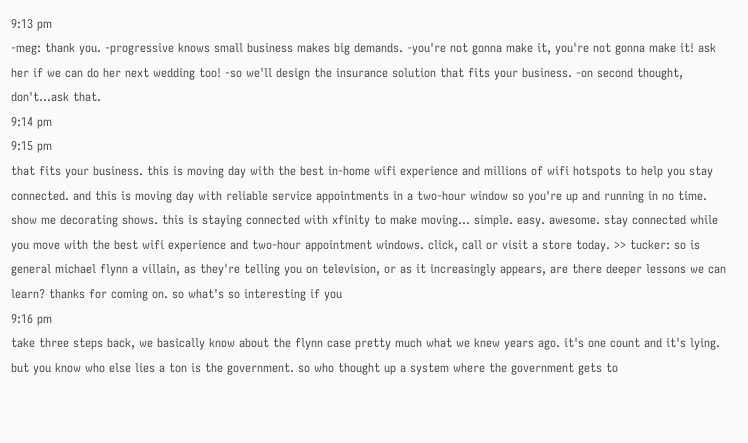9:13 pm
-meg: thank you. -progressive knows small business makes big demands. -you're not gonna make it, you're not gonna make it! ask her if we can do her next wedding too! -so we'll design the insurance solution that fits your business. -on second thought, don't...ask that.
9:14 pm
9:15 pm
that fits your business. this is moving day with the best in-home wifi experience and millions of wifi hotspots to help you stay connected. and this is moving day with reliable service appointments in a two-hour window so you're up and running in no time. show me decorating shows. this is staying connected with xfinity to make moving... simple. easy. awesome. stay connected while you move with the best wifi experience and two-hour appointment windows. click, call or visit a store today. >> tucker: so is general michael flynn a villain, as they're telling you on television, or as it increasingly appears, are there deeper lessons we can learn? thanks for coming on. so what's so interesting if you
9:16 pm
take three steps back, we basically know about the flynn case pretty much what we knew years ago. it's one count and it's lying. but you know who else lies a ton is the government. so who thought up a system where the government gets to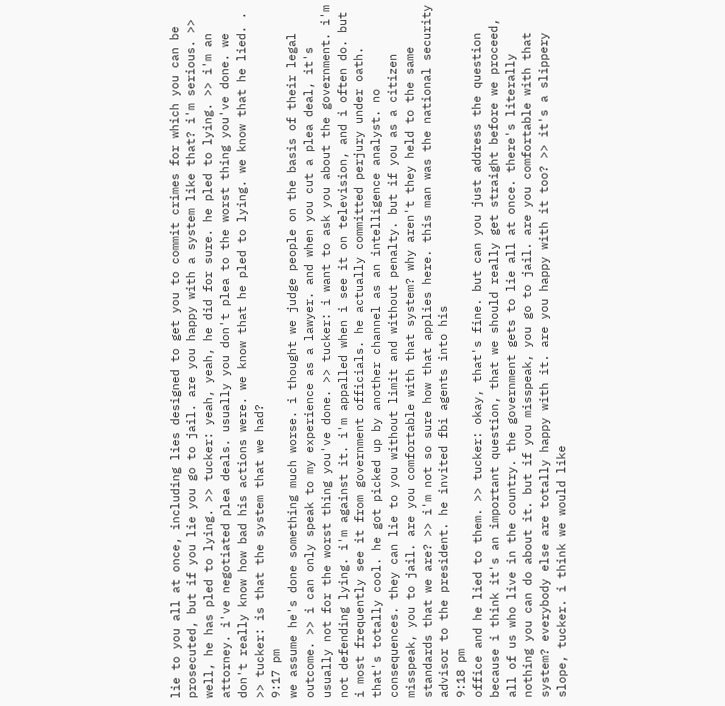lie to you all at once, including lies designed to get you to commit crimes for which you can be prosecuted, but if you lie you go to jail. are you happy with a system like that? i'm serious. >> well, he has pled to lying. >> tucker: yeah, yeah, he did for sure. he pled to lying. >> i'm an attorney. i've negotiated plea deals. usually you don't plea to the worst thing you've done. we don't really know how bad his actions were. we know that he pled to lying. we know that he lied. . >> tucker: is that the system that we had?
9:17 pm
we assume he's done something much worse. i thought we judge people on the basis of their legal outcome. >> i can only speak to my experience as a lawyer. and when you cut a plea deal, it's usually not for the worst thing you've done. >> tucker: i want to ask you about the government. i'm not defending lying. i'm against it. i'm appalled when i see it on television, and i often do. but i most frequently see it from government officials. he actually committed perjury under oath. that's totally cool. he got picked up by another channel as an intelligence analyst. no consequences. they can lie to you without limit and without penalty. but if you as a citizen misspeak, you to jail. are you comfortable with that system? why aren't they held to the same standards that we are? >> i'm not so sure how that applies here. this man was the national security advisor to the president. he invited fbi agents into his
9:18 pm
office and he lied to them. >> tucker: okay, that's fine. but can you just address the question because i think it's an important question, that we should really get straight before we proceed, all of us who live in the country. the government gets to lie all at once. there's literally nothing you can do about it. but if you misspeak, you go to jail. are you comfortable with that system? everybody else are totally happy with it. are you happy with it too? >> it's a slippery slope, tucker. i think we would like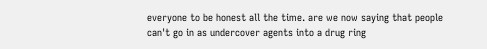everyone to be honest all the time. are we now saying that people can't go in as undercover agents into a drug ring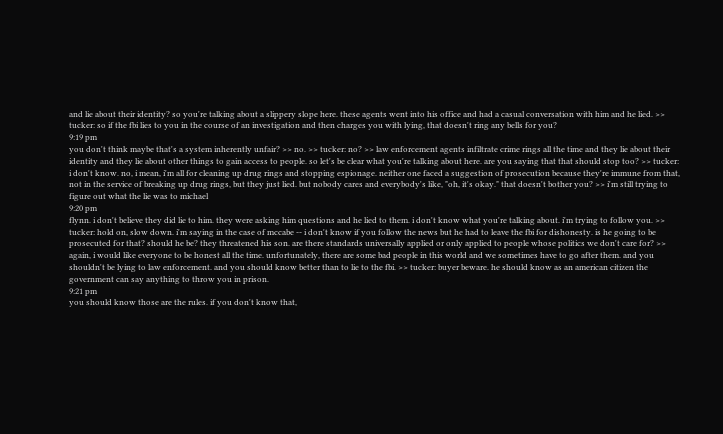and lie about their identity? so you're talking about a slippery slope here. these agents went into his office and had a casual conversation with him and he lied. >> tucker: so if the fbi lies to you in the course of an investigation and then charges you with lying, that doesn't ring any bells for you?
9:19 pm
you don't think maybe that's a system inherently unfair? >> no. >> tucker: no? >> law enforcement agents infiltrate crime rings all the time and they lie about their identity and they lie about other things to gain access to people. so let's be clear what you're talking about here. are you saying that that should stop too? >> tucker: i don't know. no, i mean, i'm all for cleaning up drug rings and stopping espionage. neither one faced a suggestion of prosecution because they're immune from that, not in the service of breaking up drug rings, but they just lied. but nobody cares and everybody's like, "oh, it's okay." that doesn't bother you? >> i'm still trying to figure out what the lie was to michael
9:20 pm
flynn. i don't believe they did lie to him. they were asking him questions and he lied to them. i don't know what you're talking about. i'm trying to follow you. >> tucker: hold on, slow down. i'm saying in the case of mccabe -- i don't know if you follow the news but he had to leave the fbi for dishonesty. is he going to be prosecuted for that? should he be? they threatened his son. are there standards universally applied or only applied to people whose politics we don't care for? >> again, i would like everyone to be honest all the time. unfortunately, there are some bad people in this world and we sometimes have to go after them. and you shouldn't be lying to law enforcement. and you should know better than to lie to the fbi. >> tucker: buyer beware. he should know as an american citizen the government can say anything to throw you in prison.
9:21 pm
you should know those are the rules. if you don't know that,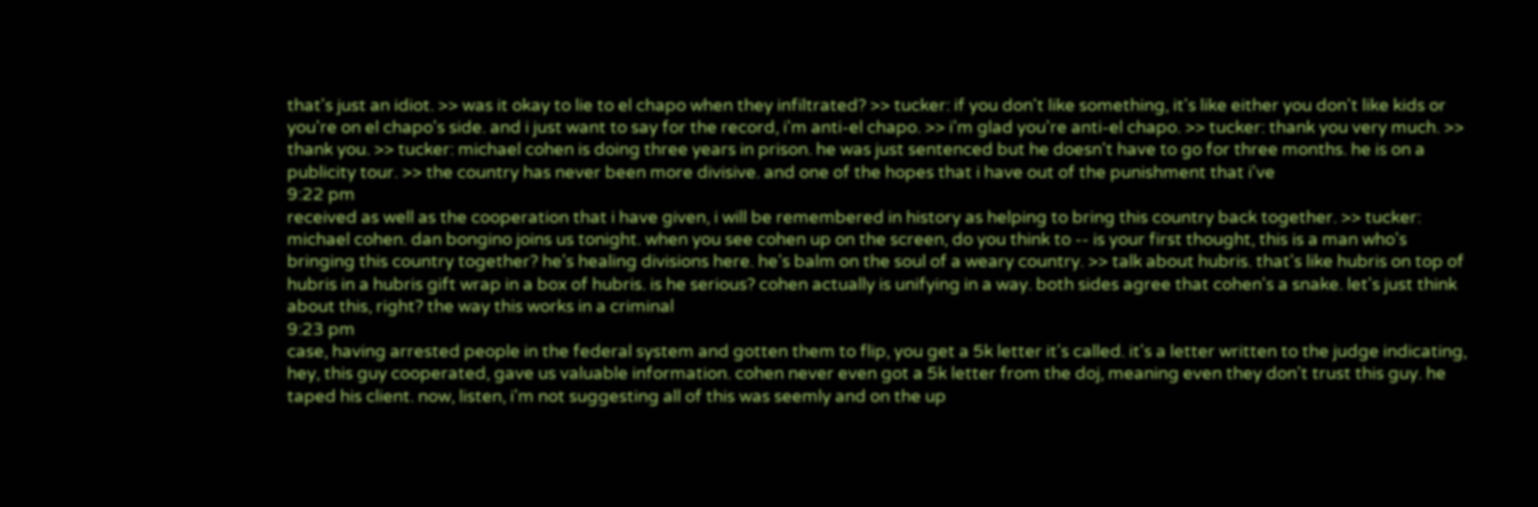that's just an idiot. >> was it okay to lie to el chapo when they infiltrated? >> tucker: if you don't like something, it's like either you don't like kids or you're on el chapo's side. and i just want to say for the record, i'm anti-el chapo. >> i'm glad you're anti-el chapo. >> tucker: thank you very much. >> thank you. >> tucker: michael cohen is doing three years in prison. he was just sentenced but he doesn't have to go for three months. he is on a publicity tour. >> the country has never been more divisive. and one of the hopes that i have out of the punishment that i've
9:22 pm
received as well as the cooperation that i have given, i will be remembered in history as helping to bring this country back together. >> tucker: michael cohen. dan bongino joins us tonight. when you see cohen up on the screen, do you think to -- is your first thought, this is a man who's bringing this country together? he's healing divisions here. he's balm on the soul of a weary country. >> talk about hubris. that's like hubris on top of hubris in a hubris gift wrap in a box of hubris. is he serious? cohen actually is unifying in a way. both sides agree that cohen's a snake. let's just think about this, right? the way this works in a criminal
9:23 pm
case, having arrested people in the federal system and gotten them to flip, you get a 5k letter it's called. it's a letter written to the judge indicating, hey, this guy cooperated, gave us valuable information. cohen never even got a 5k letter from the doj, meaning even they don't trust this guy. he taped his client. now, listen, i'm not suggesting all of this was seemly and on the up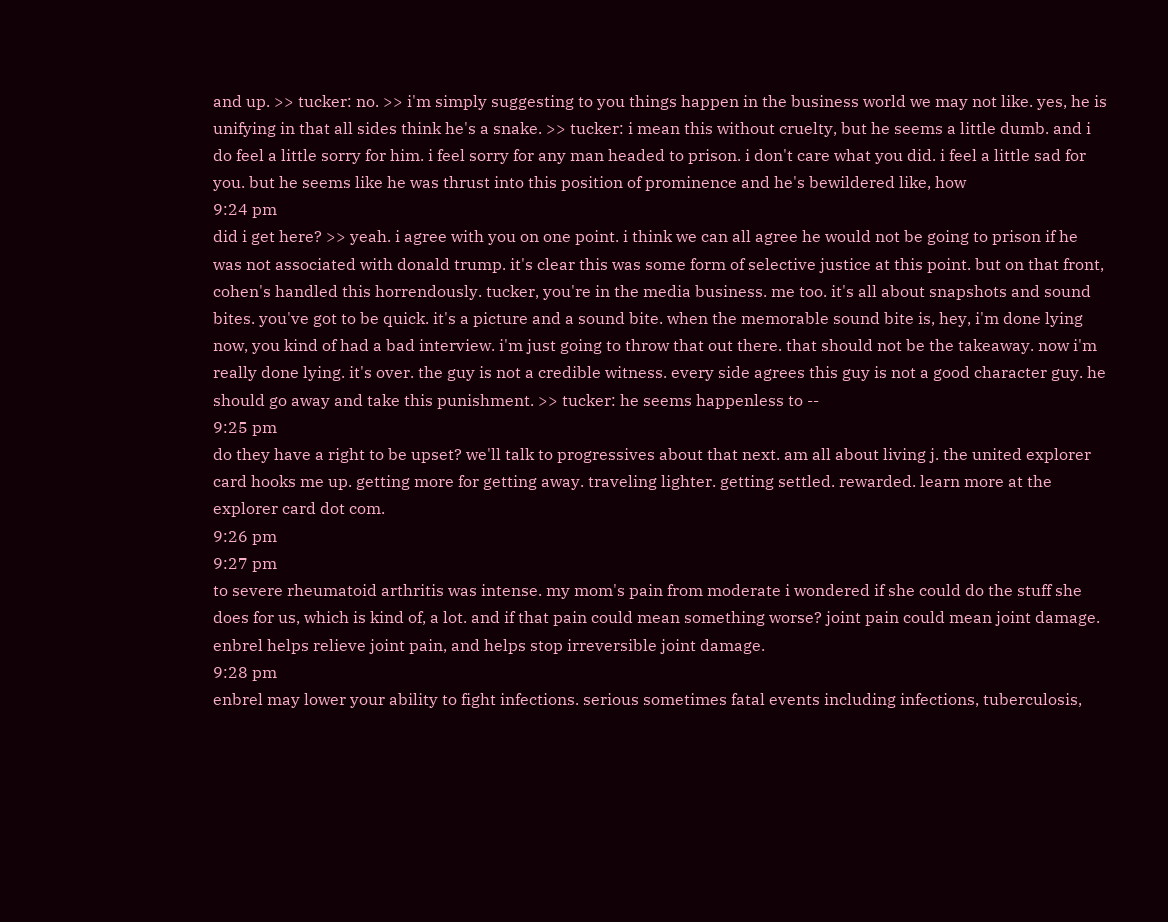and up. >> tucker: no. >> i'm simply suggesting to you things happen in the business world we may not like. yes, he is unifying in that all sides think he's a snake. >> tucker: i mean this without cruelty, but he seems a little dumb. and i do feel a little sorry for him. i feel sorry for any man headed to prison. i don't care what you did. i feel a little sad for you. but he seems like he was thrust into this position of prominence and he's bewildered like, how
9:24 pm
did i get here? >> yeah. i agree with you on one point. i think we can all agree he would not be going to prison if he was not associated with donald trump. it's clear this was some form of selective justice at this point. but on that front, cohen's handled this horrendously. tucker, you're in the media business. me too. it's all about snapshots and sound bites. you've got to be quick. it's a picture and a sound bite. when the memorable sound bite is, hey, i'm done lying now, you kind of had a bad interview. i'm just going to throw that out there. that should not be the takeaway. now i'm really done lying. it's over. the guy is not a credible witness. every side agrees this guy is not a good character guy. he should go away and take this punishment. >> tucker: he seems happenless to --
9:25 pm
do they have a right to be upset? we'll talk to progressives about that next. am all about living j. the united explorer card hooks me up. getting more for getting away. traveling lighter. getting settled. rewarded. learn more at the explorer card dot com.
9:26 pm
9:27 pm
to severe rheumatoid arthritis was intense. my mom's pain from moderate i wondered if she could do the stuff she does for us, which is kind of, a lot. and if that pain could mean something worse? joint pain could mean joint damage. enbrel helps relieve joint pain, and helps stop irreversible joint damage.
9:28 pm
enbrel may lower your ability to fight infections. serious sometimes fatal events including infections, tuberculosis,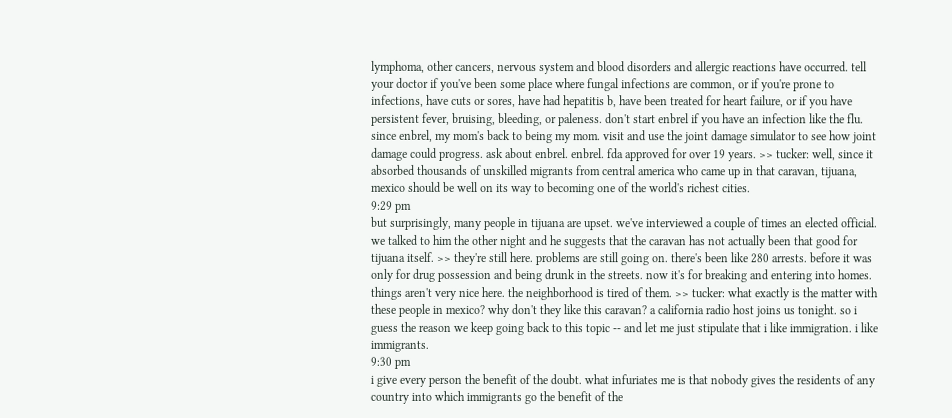lymphoma, other cancers, nervous system and blood disorders and allergic reactions have occurred. tell your doctor if you've been some place where fungal infections are common, or if you're prone to infections, have cuts or sores, have had hepatitis b, have been treated for heart failure, or if you have persistent fever, bruising, bleeding, or paleness. don't start enbrel if you have an infection like the flu. since enbrel, my mom's back to being my mom. visit and use the joint damage simulator to see how joint damage could progress. ask about enbrel. enbrel. fda approved for over 19 years. >> tucker: well, since it absorbed thousands of unskilled migrants from central america who came up in that caravan, tijuana, mexico should be well on its way to becoming one of the world's richest cities.
9:29 pm
but surprisingly, many people in tijuana are upset. we've interviewed a couple of times an elected official. we talked to him the other night and he suggests that the caravan has not actually been that good for tijuana itself. >> they're still here. problems are still going on. there's been like 280 arrests. before it was only for drug possession and being drunk in the streets. now it's for breaking and entering into homes. things aren't very nice here. the neighborhood is tired of them. >> tucker: what exactly is the matter with these people in mexico? why don't they like this caravan? a california radio host joins us tonight. so i guess the reason we keep going back to this topic -- and let me just stipulate that i like immigration. i like immigrants.
9:30 pm
i give every person the benefit of the doubt. what infuriates me is that nobody gives the residents of any country into which immigrants go the benefit of the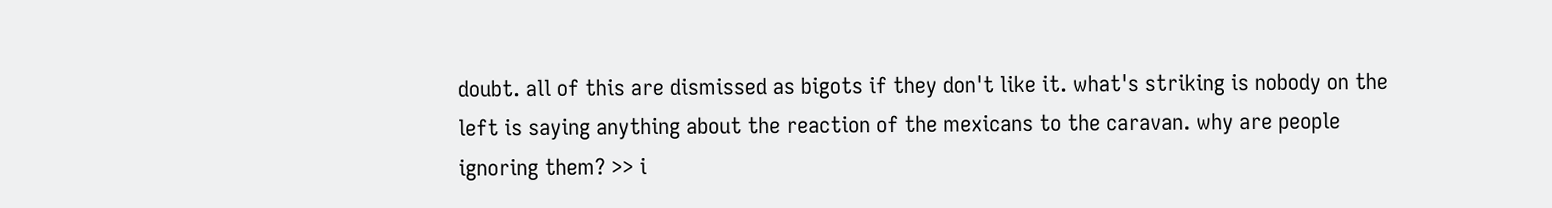doubt. all of this are dismissed as bigots if they don't like it. what's striking is nobody on the left is saying anything about the reaction of the mexicans to the caravan. why are people ignoring them? >> i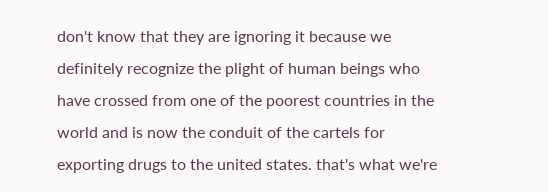don't know that they are ignoring it because we definitely recognize the plight of human beings who have crossed from one of the poorest countries in the world and is now the conduit of the cartels for exporting drugs to the united states. that's what we're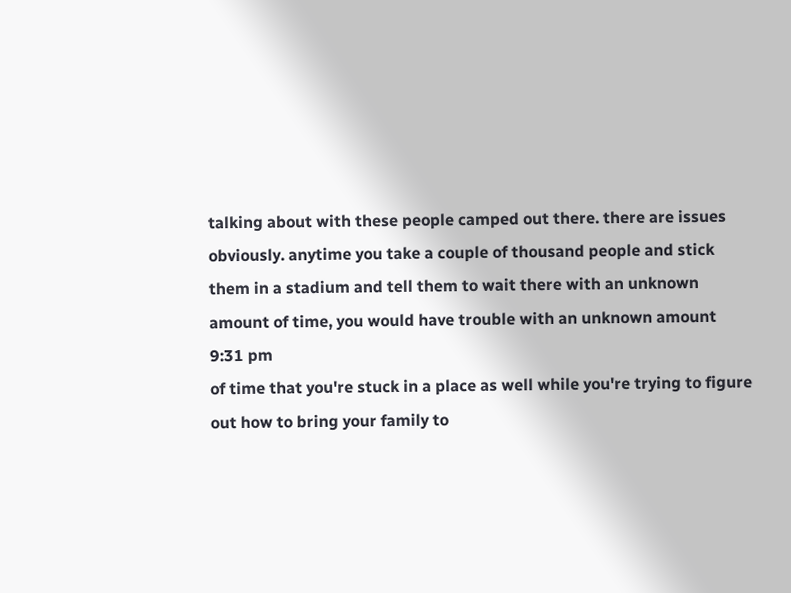talking about with these people camped out there. there are issues obviously. anytime you take a couple of thousand people and stick them in a stadium and tell them to wait there with an unknown amount of time, you would have trouble with an unknown amount
9:31 pm
of time that you're stuck in a place as well while you're trying to figure out how to bring your family to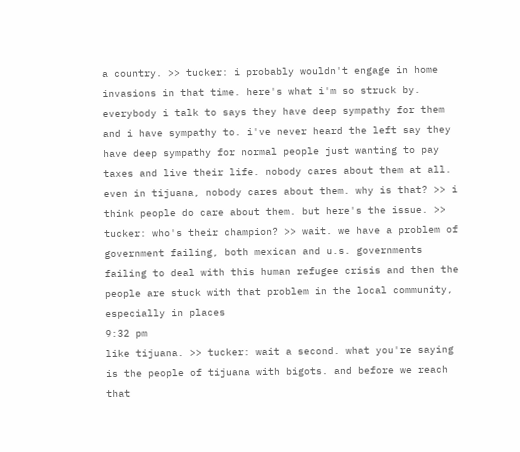a country. >> tucker: i probably wouldn't engage in home invasions in that time. here's what i'm so struck by. everybody i talk to says they have deep sympathy for them and i have sympathy to. i've never heard the left say they have deep sympathy for normal people just wanting to pay taxes and live their life. nobody cares about them at all. even in tijuana, nobody cares about them. why is that? >> i think people do care about them. but here's the issue. >> tucker: who's their champion? >> wait. we have a problem of government failing, both mexican and u.s. governments failing to deal with this human refugee crisis and then the people are stuck with that problem in the local community, especially in places
9:32 pm
like tijuana. >> tucker: wait a second. what you're saying is the people of tijuana with bigots. and before we reach that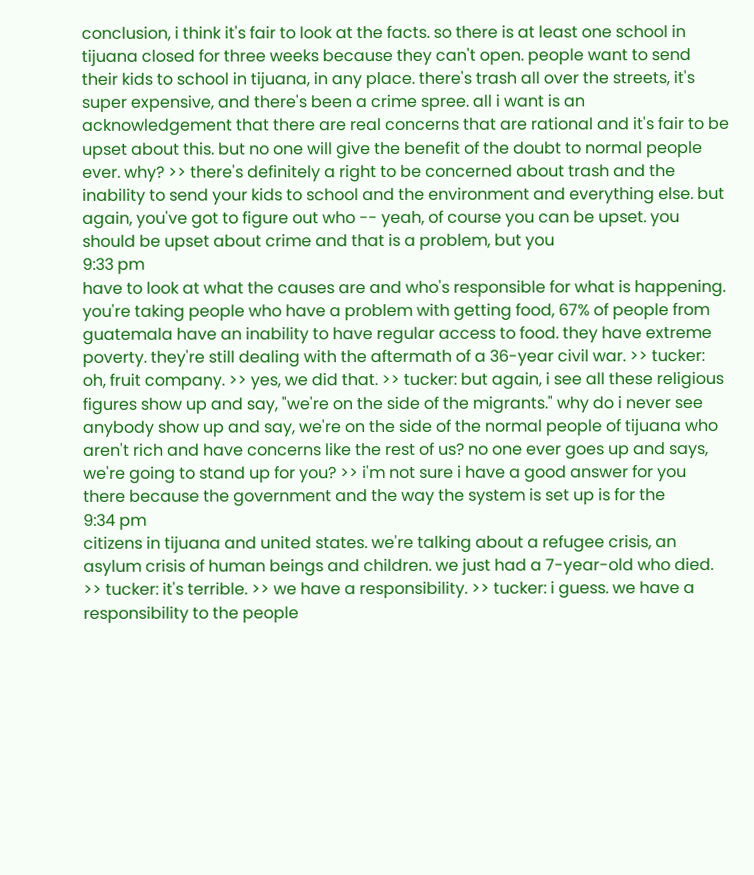conclusion, i think it's fair to look at the facts. so there is at least one school in tijuana closed for three weeks because they can't open. people want to send their kids to school in tijuana, in any place. there's trash all over the streets, it's super expensive, and there's been a crime spree. all i want is an acknowledgement that there are real concerns that are rational and it's fair to be upset about this. but no one will give the benefit of the doubt to normal people ever. why? >> there's definitely a right to be concerned about trash and the inability to send your kids to school and the environment and everything else. but again, you've got to figure out who -- yeah, of course you can be upset. you should be upset about crime and that is a problem, but you
9:33 pm
have to look at what the causes are and who's responsible for what is happening. you're taking people who have a problem with getting food, 67% of people from guatemala have an inability to have regular access to food. they have extreme poverty. they're still dealing with the aftermath of a 36-year civil war. >> tucker: oh, fruit company. >> yes, we did that. >> tucker: but again, i see all these religious figures show up and say, "we're on the side of the migrants." why do i never see anybody show up and say, we're on the side of the normal people of tijuana who aren't rich and have concerns like the rest of us? no one ever goes up and says, we're going to stand up for you? >> i'm not sure i have a good answer for you there because the government and the way the system is set up is for the
9:34 pm
citizens in tijuana and united states. we're talking about a refugee crisis, an asylum crisis of human beings and children. we just had a 7-year-old who died. >> tucker: it's terrible. >> we have a responsibility. >> tucker: i guess. we have a responsibility to the people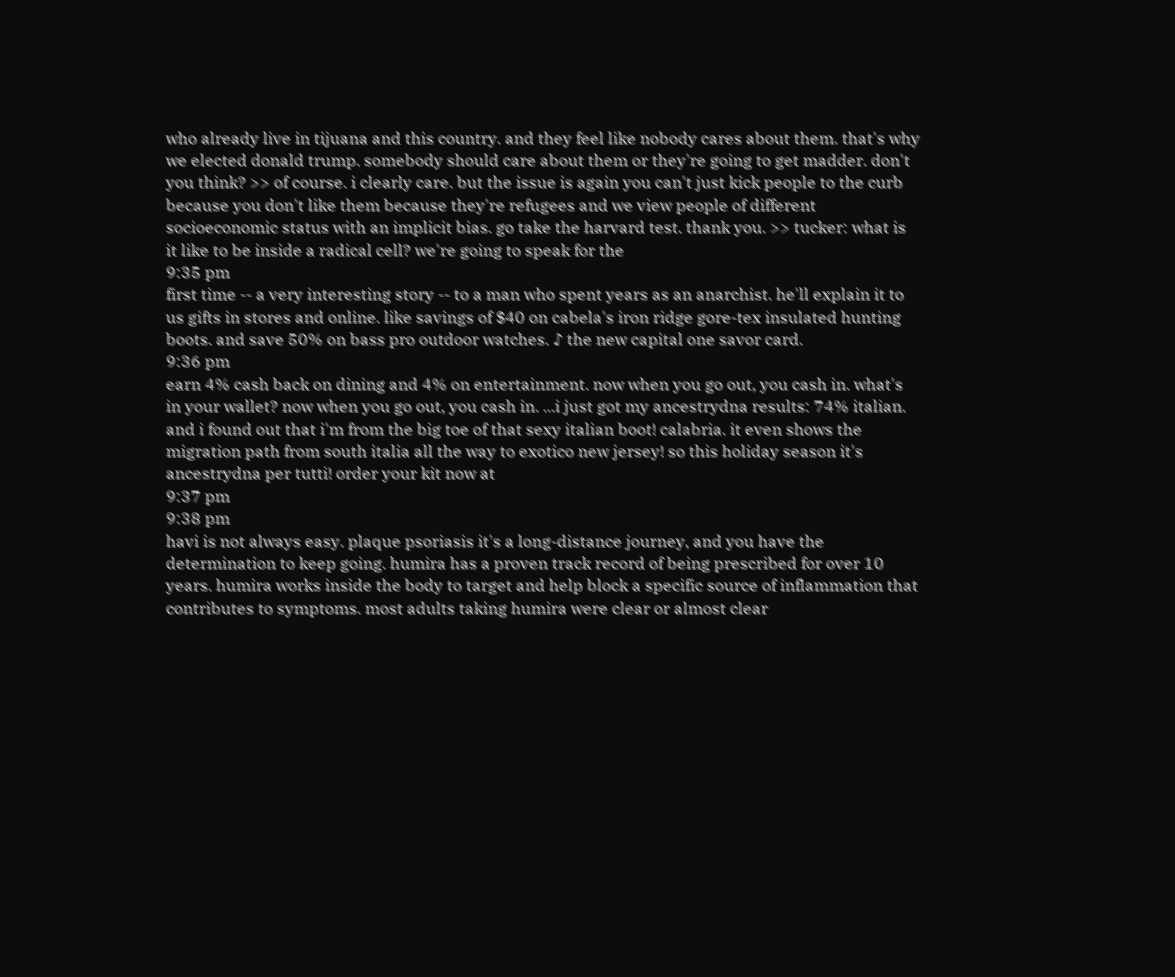who already live in tijuana and this country. and they feel like nobody cares about them. that's why we elected donald trump. somebody should care about them or they're going to get madder. don't you think? >> of course. i clearly care. but the issue is again you can't just kick people to the curb because you don't like them because they're refugees and we view people of different socioeconomic status with an implicit bias. go take the harvard test. thank you. >> tucker: what is it like to be inside a radical cell? we're going to speak for the
9:35 pm
first time -- a very interesting story -- to a man who spent years as an anarchist. he'll explain it to us gifts in stores and online. like savings of $40 on cabela's iron ridge gore-tex insulated hunting boots. and save 50% on bass pro outdoor watches. ♪ the new capital one savor card.
9:36 pm
earn 4% cash back on dining and 4% on entertainment. now when you go out, you cash in. what's in your wallet? now when you go out, you cash in. ...i just got my ancestrydna results: 74% italian. and i found out that i'm from the big toe of that sexy italian boot! calabria. it even shows the migration path from south italia all the way to exotico new jersey! so this holiday season it's ancestrydna per tutti! order your kit now at
9:37 pm
9:38 pm
havi is not always easy. plaque psoriasis it's a long-distance journey, and you have the determination to keep going. humira has a proven track record of being prescribed for over 10 years. humira works inside the body to target and help block a specific source of inflammation that contributes to symptoms. most adults taking humira were clear or almost clear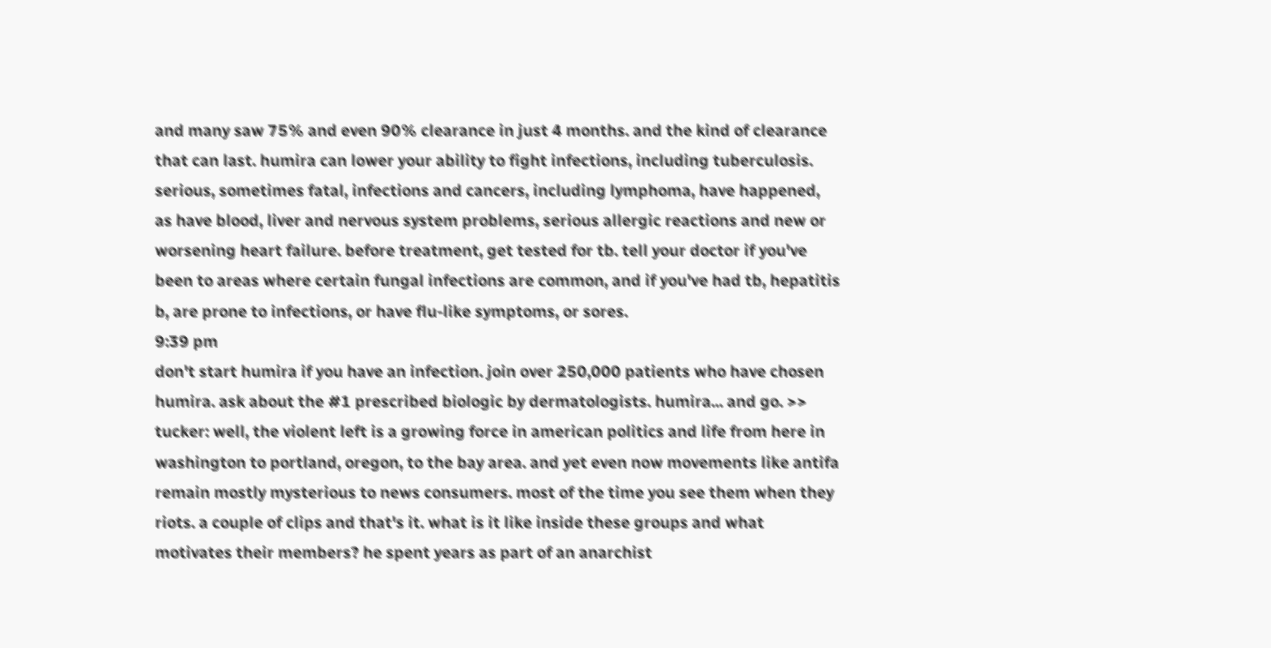and many saw 75% and even 90% clearance in just 4 months. and the kind of clearance that can last. humira can lower your ability to fight infections, including tuberculosis. serious, sometimes fatal, infections and cancers, including lymphoma, have happened, as have blood, liver and nervous system problems, serious allergic reactions and new or worsening heart failure. before treatment, get tested for tb. tell your doctor if you've been to areas where certain fungal infections are common, and if you've had tb, hepatitis b, are prone to infections, or have flu-like symptoms, or sores.
9:39 pm
don't start humira if you have an infection. join over 250,000 patients who have chosen humira. ask about the #1 prescribed biologic by dermatologists. humira... and go. >> tucker: well, the violent left is a growing force in american politics and life from here in washington to portland, oregon, to the bay area. and yet even now movements like antifa remain mostly mysterious to news consumers. most of the time you see them when they riots. a couple of clips and that's it. what is it like inside these groups and what motivates their members? he spent years as part of an anarchist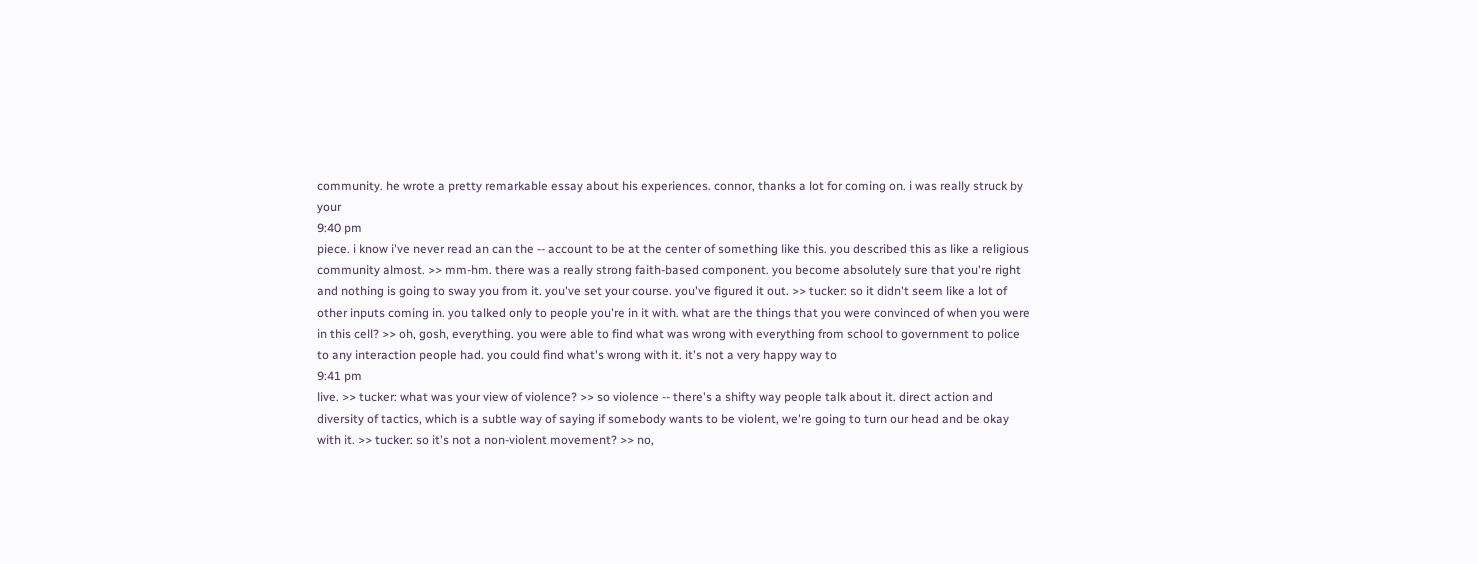community. he wrote a pretty remarkable essay about his experiences. connor, thanks a lot for coming on. i was really struck by your
9:40 pm
piece. i know i've never read an can the -- account to be at the center of something like this. you described this as like a religious community almost. >> mm-hm. there was a really strong faith-based component. you become absolutely sure that you're right and nothing is going to sway you from it. you've set your course. you've figured it out. >> tucker: so it didn't seem like a lot of other inputs coming in. you talked only to people you're in it with. what are the things that you were convinced of when you were in this cell? >> oh, gosh, everything. you were able to find what was wrong with everything from school to government to police to any interaction people had. you could find what's wrong with it. it's not a very happy way to
9:41 pm
live. >> tucker: what was your view of violence? >> so violence -- there's a shifty way people talk about it. direct action and diversity of tactics, which is a subtle way of saying if somebody wants to be violent, we're going to turn our head and be okay with it. >> tucker: so it's not a non-violent movement? >> no,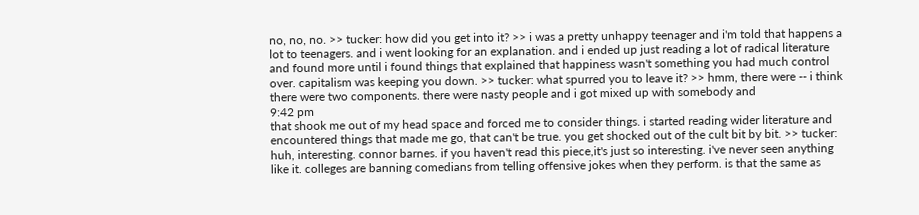no, no, no. >> tucker: how did you get into it? >> i was a pretty unhappy teenager and i'm told that happens a lot to teenagers. and i went looking for an explanation. and i ended up just reading a lot of radical literature and found more until i found things that explained that happiness wasn't something you had much control over. capitalism was keeping you down. >> tucker: what spurred you to leave it? >> hmm, there were -- i think there were two components. there were nasty people and i got mixed up with somebody and
9:42 pm
that shook me out of my head space and forced me to consider things. i started reading wider literature and encountered things that made me go, that can't be true. you get shocked out of the cult bit by bit. >> tucker: huh, interesting. connor barnes. if you haven't read this piece,it's just so interesting. i've never seen anything like it. colleges are banning comedians from telling offensive jokes when they perform. is that the same as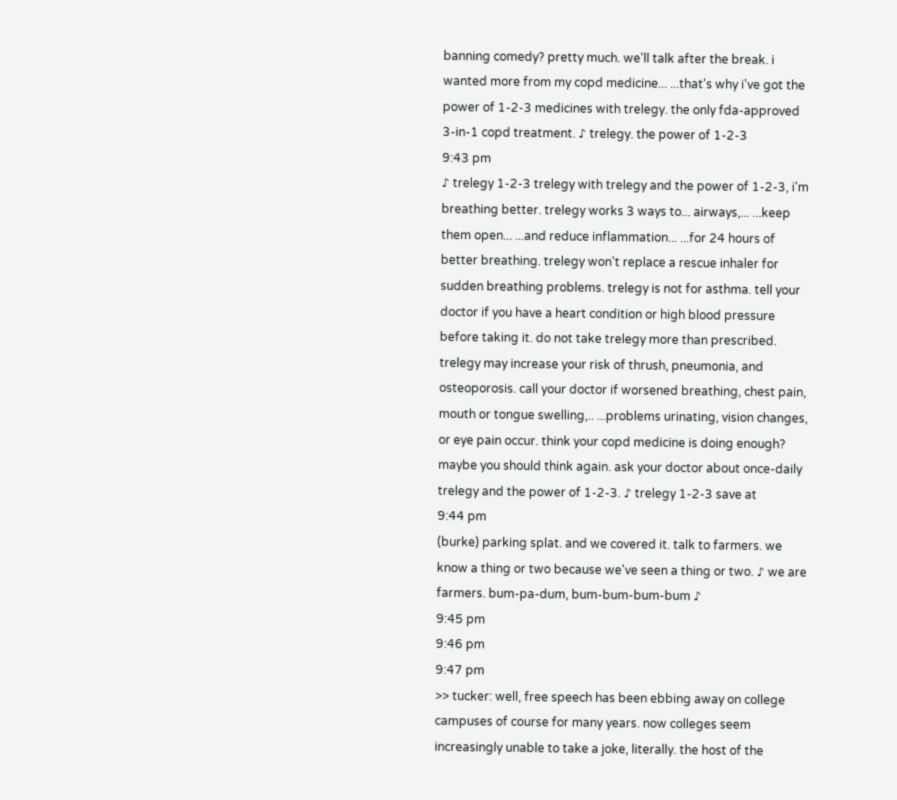banning comedy? pretty much. we'll talk after the break. i wanted more from my copd medicine... ...that's why i've got the power of 1-2-3 medicines with trelegy. the only fda-approved 3-in-1 copd treatment. ♪ trelegy. the power of 1-2-3
9:43 pm
♪ trelegy 1-2-3 trelegy with trelegy and the power of 1-2-3, i'm breathing better. trelegy works 3 ways to... airways,... ...keep them open... ...and reduce inflammation... ...for 24 hours of better breathing. trelegy won't replace a rescue inhaler for sudden breathing problems. trelegy is not for asthma. tell your doctor if you have a heart condition or high blood pressure before taking it. do not take trelegy more than prescribed. trelegy may increase your risk of thrush, pneumonia, and osteoporosis. call your doctor if worsened breathing, chest pain, mouth or tongue swelling,.. ...problems urinating, vision changes, or eye pain occur. think your copd medicine is doing enough? maybe you should think again. ask your doctor about once-daily trelegy and the power of 1-2-3. ♪ trelegy 1-2-3 save at
9:44 pm
(burke) parking splat. and we covered it. talk to farmers. we know a thing or two because we've seen a thing or two. ♪ we are farmers. bum-pa-dum, bum-bum-bum-bum ♪
9:45 pm
9:46 pm
9:47 pm
>> tucker: well, free speech has been ebbing away on college campuses of course for many years. now colleges seem increasingly unable to take a joke, literally. the host of the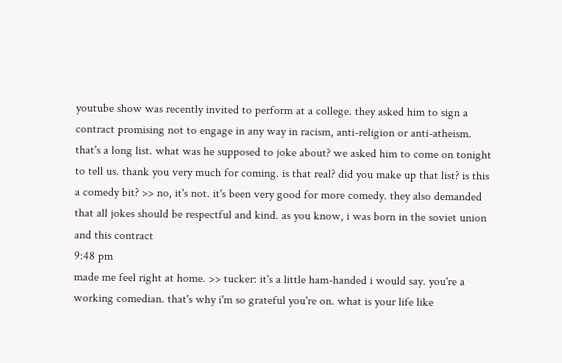youtube show was recently invited to perform at a college. they asked him to sign a contract promising not to engage in any way in racism, anti-religion or anti-atheism. that's a long list. what was he supposed to joke about? we asked him to come on tonight to tell us. thank you very much for coming. is that real? did you make up that list? is this a comedy bit? >> no, it's not. it's been very good for more comedy. they also demanded that all jokes should be respectful and kind. as you know, i was born in the soviet union and this contract
9:48 pm
made me feel right at home. >> tucker: it's a little ham-handed i would say. you're a working comedian. that's why i'm so grateful you're on. what is your life like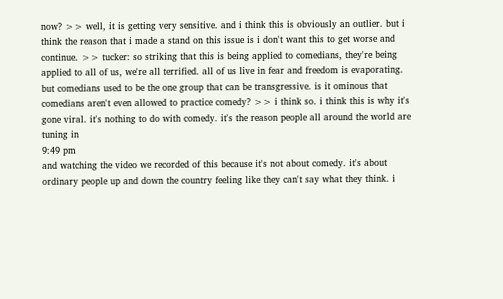now? >> well, it is getting very sensitive. and i think this is obviously an outlier. but i think the reason that i made a stand on this issue is i don't want this to get worse and continue. >> tucker: so striking that this is being applied to comedians, they're being applied to all of us, we're all terrified. all of us live in fear and freedom is evaporating. but comedians used to be the one group that can be transgressive. is it ominous that comedians aren't even allowed to practice comedy? >> i think so. i think this is why it's gone viral. it's nothing to do with comedy. it's the reason people all around the world are tuning in
9:49 pm
and watching the video we recorded of this because it's not about comedy. it's about ordinary people up and down the country feeling like they can't say what they think. i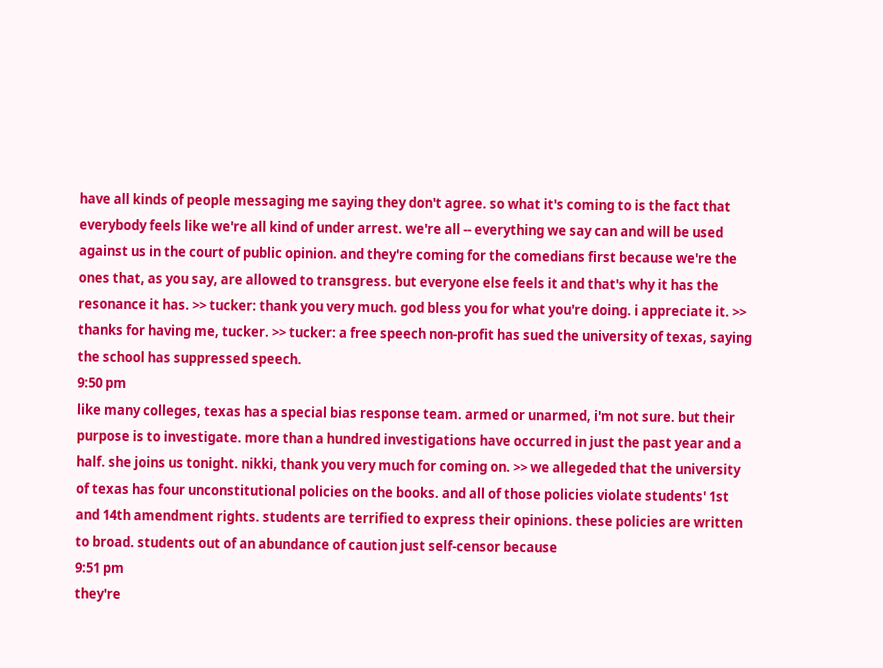have all kinds of people messaging me saying they don't agree. so what it's coming to is the fact that everybody feels like we're all kind of under arrest. we're all -- everything we say can and will be used against us in the court of public opinion. and they're coming for the comedians first because we're the ones that, as you say, are allowed to transgress. but everyone else feels it and that's why it has the resonance it has. >> tucker: thank you very much. god bless you for what you're doing. i appreciate it. >> thanks for having me, tucker. >> tucker: a free speech non-profit has sued the university of texas, saying the school has suppressed speech.
9:50 pm
like many colleges, texas has a special bias response team. armed or unarmed, i'm not sure. but their purpose is to investigate. more than a hundred investigations have occurred in just the past year and a half. she joins us tonight. nikki, thank you very much for coming on. >> we allegeded that the university of texas has four unconstitutional policies on the books. and all of those policies violate students' 1st and 14th amendment rights. students are terrified to express their opinions. these policies are written to broad. students out of an abundance of caution just self-censor because
9:51 pm
they're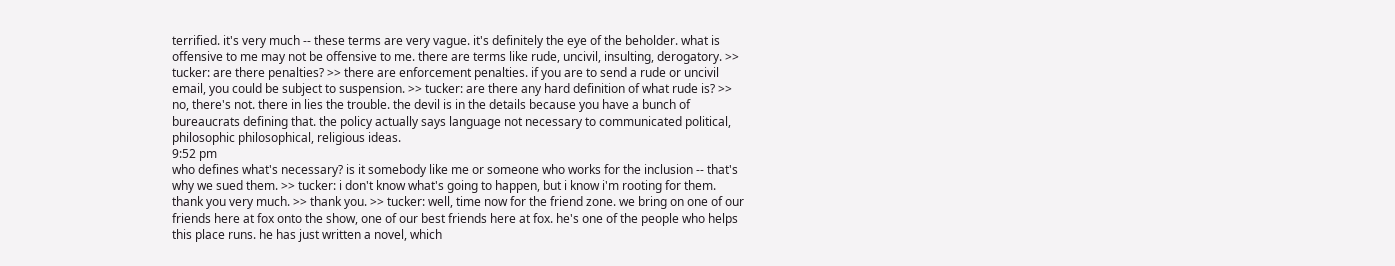terrified. it's very much -- these terms are very vague. it's definitely the eye of the beholder. what is offensive to me may not be offensive to me. there are terms like rude, uncivil, insulting, derogatory. >> tucker: are there penalties? >> there are enforcement penalties. if you are to send a rude or uncivil email, you could be subject to suspension. >> tucker: are there any hard definition of what rude is? >> no, there's not. there in lies the trouble. the devil is in the details because you have a bunch of bureaucrats defining that. the policy actually says language not necessary to communicated political, philosophic philosophical, religious ideas.
9:52 pm
who defines what's necessary? is it somebody like me or someone who works for the inclusion -- that's why we sued them. >> tucker: i don't know what's going to happen, but i know i'm rooting for them. thank you very much. >> thank you. >> tucker: well, time now for the friend zone. we bring on one of our friends here at fox onto the show, one of our best friends here at fox. he's one of the people who helps this place runs. he has just written a novel, which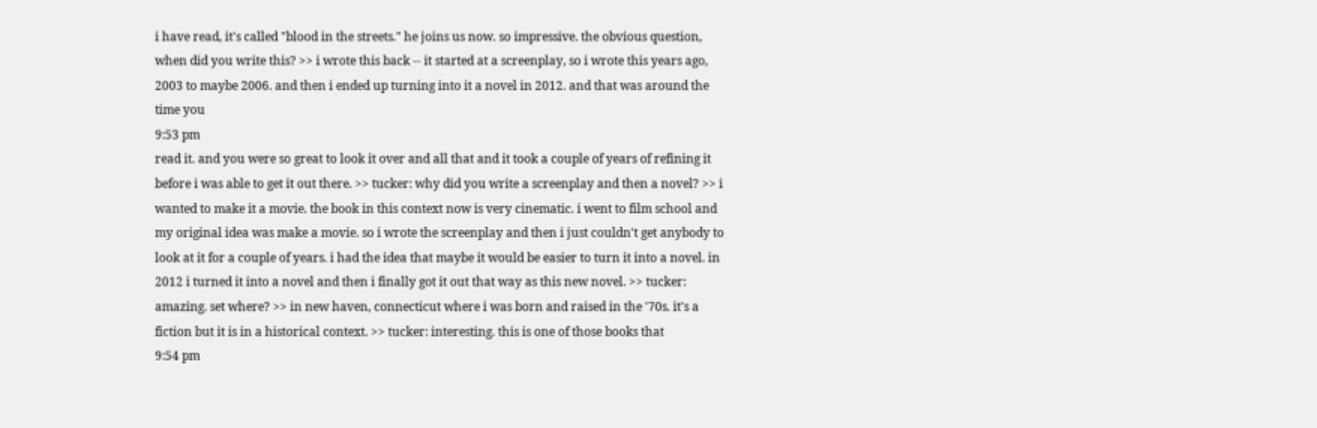i have read, it's called "blood in the streets." he joins us now. so impressive. the obvious question, when did you write this? >> i wrote this back -- it started at a screenplay, so i wrote this years ago, 2003 to maybe 2006. and then i ended up turning into it a novel in 2012. and that was around the time you
9:53 pm
read it. and you were so great to look it over and all that and it took a couple of years of refining it before i was able to get it out there. >> tucker: why did you write a screenplay and then a novel? >> i wanted to make it a movie. the book in this context now is very cinematic. i went to film school and my original idea was make a movie. so i wrote the screenplay and then i just couldn't get anybody to look at it for a couple of years. i had the idea that maybe it would be easier to turn it into a novel. in 2012 i turned it into a novel and then i finally got it out that way as this new novel. >> tucker: amazing. set where? >> in new haven, connecticut where i was born and raised in the '70s. it's a fiction but it is in a historical context. >> tucker: interesting. this is one of those books that
9:54 pm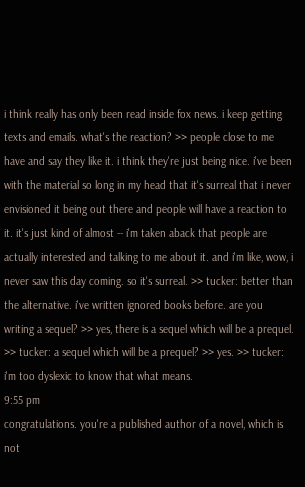i think really has only been read inside fox news. i keep getting texts and emails. what's the reaction? >> people close to me have and say they like it. i think they're just being nice. i've been with the material so long in my head that it's surreal that i never envisioned it being out there and people will have a reaction to it. it's just kind of almost -- i'm taken aback that people are actually interested and talking to me about it. and i'm like, wow, i never saw this day coming. so it's surreal. >> tucker: better than the alternative. i've written ignored books before. are you writing a sequel? >> yes, there is a sequel which will be a prequel. >> tucker: a sequel which will be a prequel? >> yes. >> tucker: i'm too dyslexic to know that what means.
9:55 pm
congratulations. you're a published author of a novel, which is not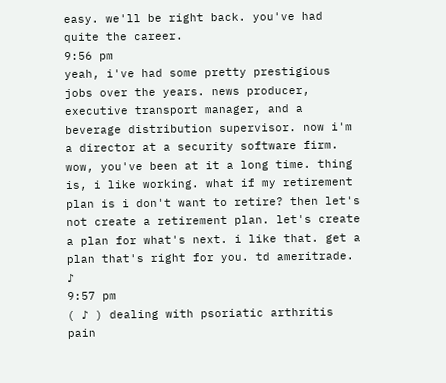easy. we'll be right back. you've had quite the career.
9:56 pm
yeah, i've had some pretty prestigious jobs over the years. news producer, executive transport manager, and a beverage distribution supervisor. now i'm a director at a security software firm. wow, you've been at it a long time. thing is, i like working. what if my retirement plan is i don't want to retire? then let's not create a retirement plan. let's create a plan for what's next. i like that. get a plan that's right for you. td ameritrade. ♪
9:57 pm
( ♪ ) dealing with psoriatic arthritis pain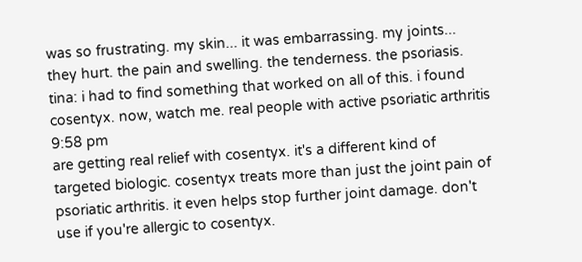was so frustrating. my skin... it was embarrassing. my joints... they hurt. the pain and swelling. the tenderness. the psoriasis. tina: i had to find something that worked on all of this. i found cosentyx. now, watch me. real people with active psoriatic arthritis
9:58 pm
are getting real relief with cosentyx. it's a different kind of targeted biologic. cosentyx treats more than just the joint pain of psoriatic arthritis. it even helps stop further joint damage. don't use if you're allergic to cosentyx.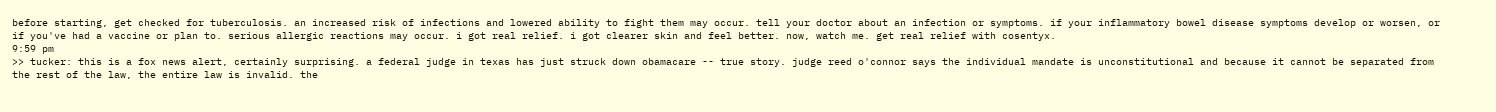before starting, get checked for tuberculosis. an increased risk of infections and lowered ability to fight them may occur. tell your doctor about an infection or symptoms. if your inflammatory bowel disease symptoms develop or worsen, or if you've had a vaccine or plan to. serious allergic reactions may occur. i got real relief. i got clearer skin and feel better. now, watch me. get real relief with cosentyx.
9:59 pm
>> tucker: this is a fox news alert, certainly surprising. a federal judge in texas has just struck down obamacare -- true story. judge reed o'connor says the individual mandate is unconstitutional and because it cannot be separated from the rest of the law, the entire law is invalid. the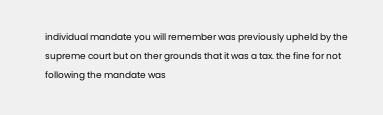individual mandate you will remember was previously upheld by the supreme court but on ther grounds that it was a tax. the fine for not following the mandate was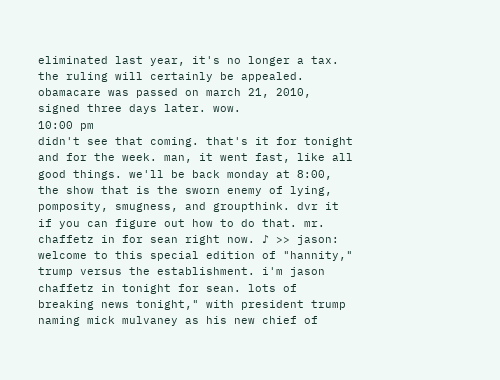eliminated last year, it's no longer a tax. the ruling will certainly be appealed. obamacare was passed on march 21, 2010, signed three days later. wow.
10:00 pm
didn't see that coming. that's it for tonight and for the week. man, it went fast, like all good things. we'll be back monday at 8:00, the show that is the sworn enemy of lying, pomposity, smugness, and groupthink. dvr it if you can figure out how to do that. mr. chaffetz in for sean right now. ♪ >> jason: welcome to this special edition of "hannity," trump versus the establishment. i'm jason chaffetz in tonight for sean. lots of breaking news tonight," with president trump naming mick mulvaney as his new chief of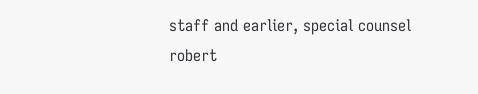staff and earlier, special counsel robert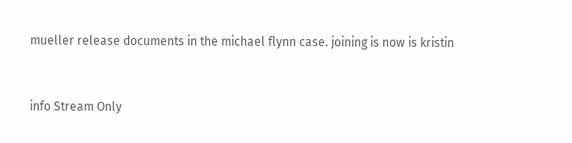mueller release documents in the michael flynn case. joining is now is kristin


info Stream Only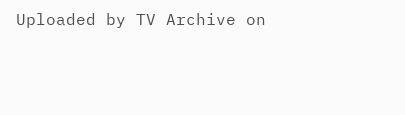Uploaded by TV Archive on